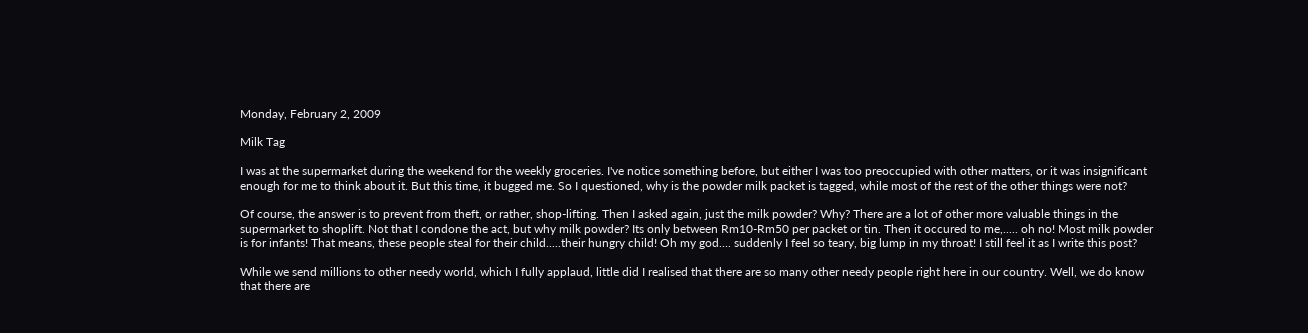Monday, February 2, 2009

Milk Tag

I was at the supermarket during the weekend for the weekly groceries. I've notice something before, but either I was too preoccupied with other matters, or it was insignificant enough for me to think about it. But this time, it bugged me. So I questioned, why is the powder milk packet is tagged, while most of the rest of the other things were not?

Of course, the answer is to prevent from theft, or rather, shop-lifting. Then I asked again, just the milk powder? Why? There are a lot of other more valuable things in the supermarket to shoplift. Not that I condone the act, but why milk powder? Its only between Rm10-Rm50 per packet or tin. Then it occured to me,..... oh no! Most milk powder is for infants! That means, these people steal for their child.....their hungry child! Oh my god.... suddenly I feel so teary, big lump in my throat! I still feel it as I write this post?

While we send millions to other needy world, which I fully applaud, little did I realised that there are so many other needy people right here in our country. Well, we do know that there are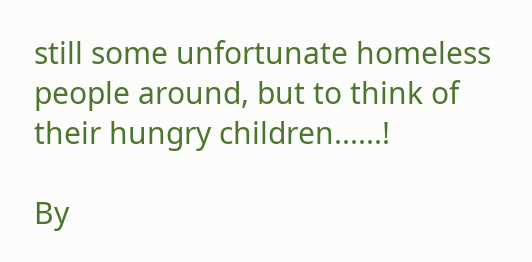still some unfortunate homeless people around, but to think of their hungry children......!

By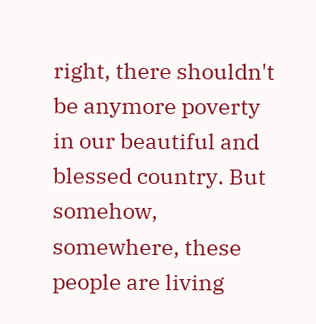right, there shouldn't be anymore poverty in our beautiful and blessed country. But somehow, somewhere, these people are living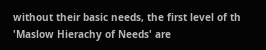without their basic needs, the first level of th 'Maslow Hierachy of Needs' are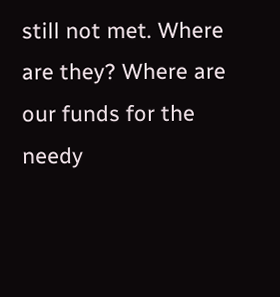still not met. Where are they? Where are our funds for the needy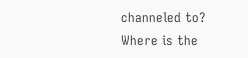channeled to? Where is the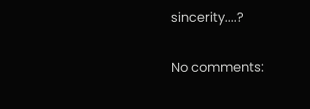sincerity....?

No comments: